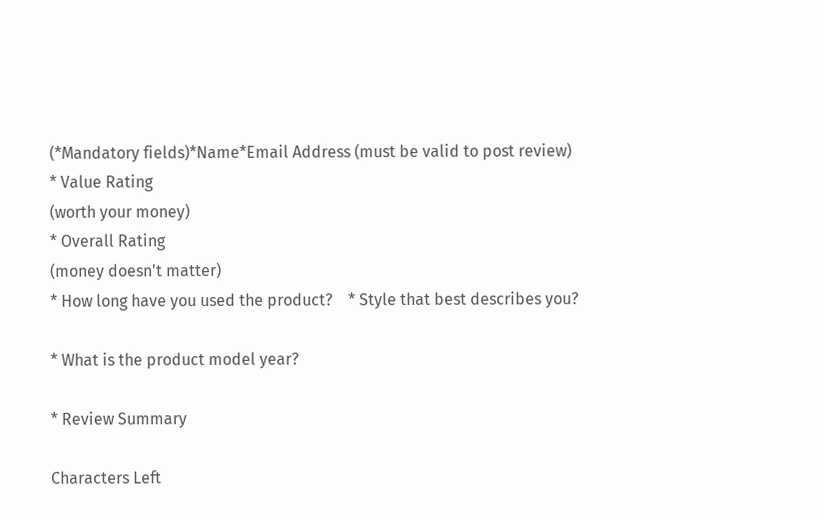(*Mandatory fields)*Name*Email Address (must be valid to post review)
* Value Rating
(worth your money)
* Overall Rating
(money doesn't matter)
* How long have you used the product?    * Style that best describes you?

* What is the product model year?

* Review Summary

Characters Left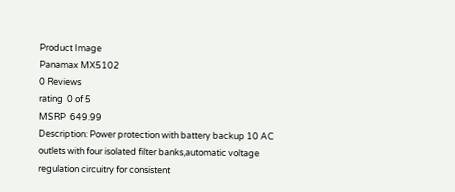Product Image
Panamax MX5102
0 Reviews
rating  0 of 5
MSRP  649.99
Description: Power protection with battery backup 10 AC outlets with four isolated filter banks,automatic voltage regulation circuitry for consistent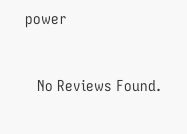power


   No Reviews Found.